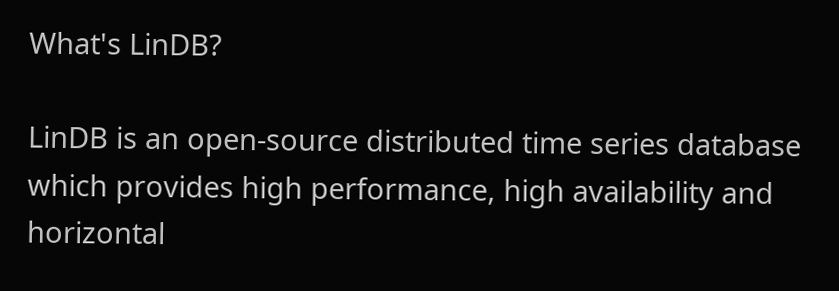What's LinDB?

LinDB is an open-source distributed time series database which provides high performance, high availability and horizontal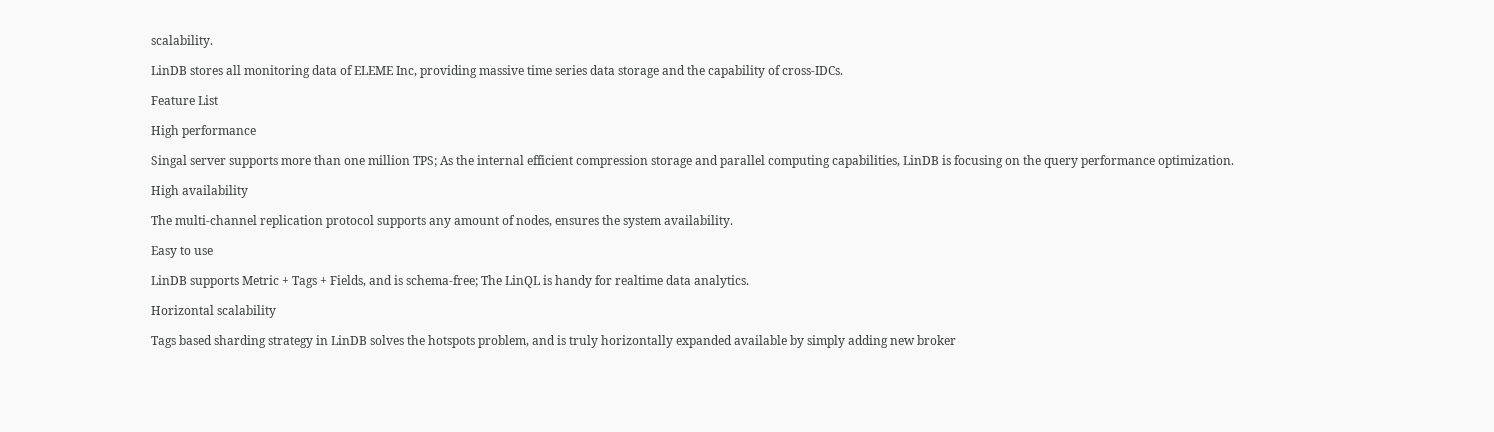scalability.

LinDB stores all monitoring data of ELEME Inc, providing massive time series data storage and the capability of cross-IDCs.

Feature List

High performance

Singal server supports more than one million TPS; As the internal efficient compression storage and parallel computing capabilities, LinDB is focusing on the query performance optimization.

High availability

The multi-channel replication protocol supports any amount of nodes, ensures the system availability.

Easy to use

LinDB supports Metric + Tags + Fields, and is schema-free; The LinQL is handy for realtime data analytics.

Horizontal scalability

Tags based sharding strategy in LinDB solves the hotspots problem, and is truly horizontally expanded available by simply adding new broker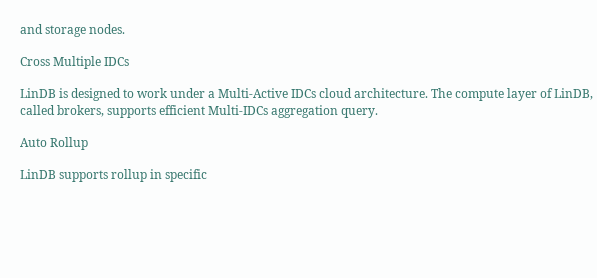and storage nodes.

Cross Multiple IDCs

LinDB is designed to work under a Multi-Active IDCs cloud architecture. The compute layer of LinDB, called brokers, supports efficient Multi-IDCs aggregation query.

Auto Rollup

LinDB supports rollup in specific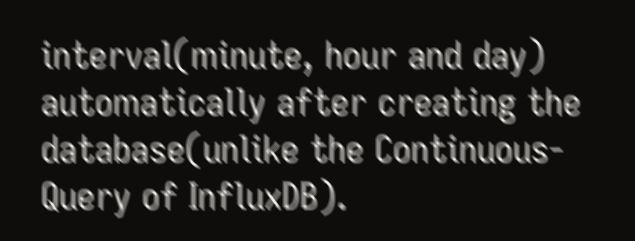interval(minute, hour and day) automatically after creating the database(unlike the Continuous-Query of InfluxDB).